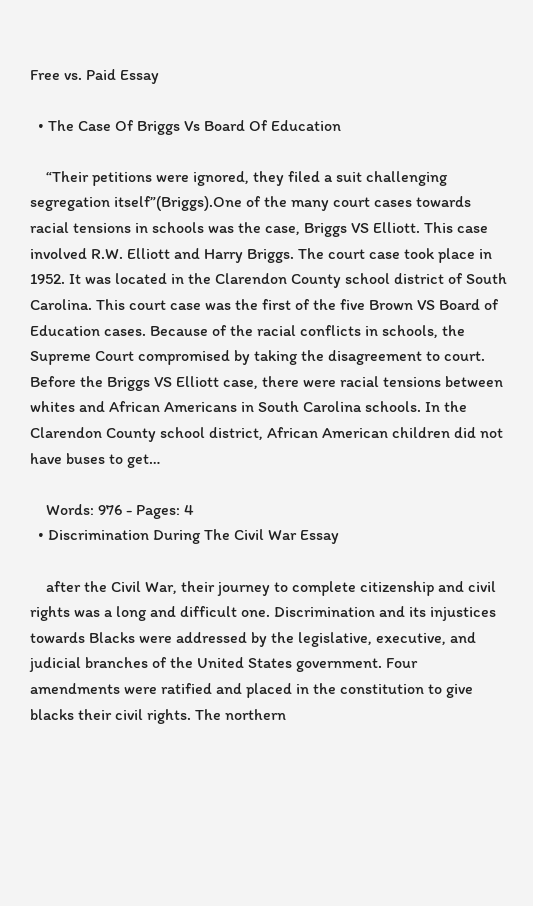Free vs. Paid Essay

  • The Case Of Briggs Vs Board Of Education

    “Their petitions were ignored, they filed a suit challenging segregation itself”(Briggs).One of the many court cases towards racial tensions in schools was the case, Briggs VS Elliott. This case involved R.W. Elliott and Harry Briggs. The court case took place in 1952. It was located in the Clarendon County school district of South Carolina. This court case was the first of the five Brown VS Board of Education cases. Because of the racial conflicts in schools, the Supreme Court compromised by taking the disagreement to court. Before the Briggs VS Elliott case, there were racial tensions between whites and African Americans in South Carolina schools. In the Clarendon County school district, African American children did not have buses to get…

    Words: 976 - Pages: 4
  • Discrimination During The Civil War Essay

    after the Civil War, their journey to complete citizenship and civil rights was a long and difficult one. Discrimination and its injustices towards Blacks were addressed by the legislative, executive, and judicial branches of the United States government. Four amendments were ratified and placed in the constitution to give blacks their civil rights. The northern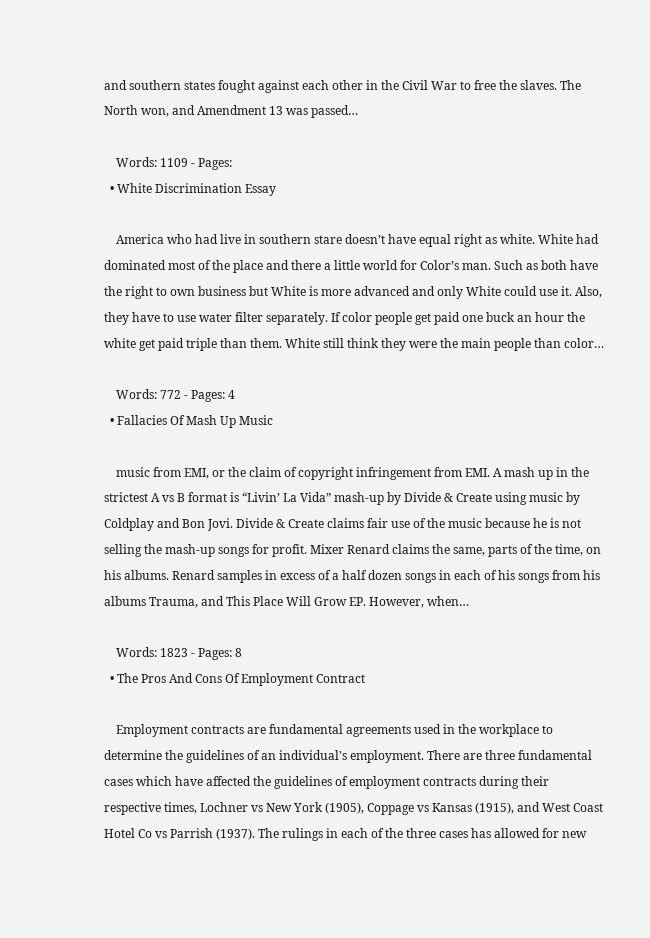and southern states fought against each other in the Civil War to free the slaves. The North won, and Amendment 13 was passed…

    Words: 1109 - Pages:
  • White Discrimination Essay

    America who had live in southern stare doesn’t have equal right as white. White had dominated most of the place and there a little world for Color’s man. Such as both have the right to own business but White is more advanced and only White could use it. Also, they have to use water filter separately. If color people get paid one buck an hour the white get paid triple than them. White still think they were the main people than color…

    Words: 772 - Pages: 4
  • Fallacies Of Mash Up Music

    music from EMI, or the claim of copyright infringement from EMI. A mash up in the strictest A vs B format is “Livin’ La Vida” mash-up by Divide & Create using music by Coldplay and Bon Jovi. Divide & Create claims fair use of the music because he is not selling the mash-up songs for profit. Mixer Renard claims the same, parts of the time, on his albums. Renard samples in excess of a half dozen songs in each of his songs from his albums Trauma, and This Place Will Grow EP. However, when…

    Words: 1823 - Pages: 8
  • The Pros And Cons Of Employment Contract

    Employment contracts are fundamental agreements used in the workplace to determine the guidelines of an individual's employment. There are three fundamental cases which have affected the guidelines of employment contracts during their respective times, Lochner vs New York (1905), Coppage vs Kansas (1915), and West Coast Hotel Co vs Parrish (1937). The rulings in each of the three cases has allowed for new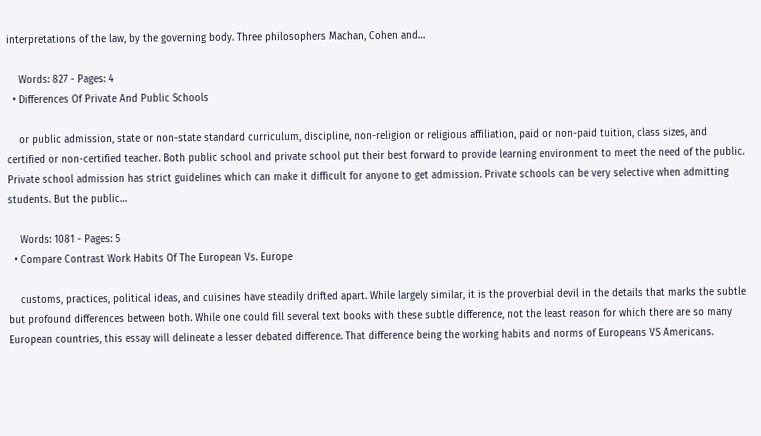interpretations of the law, by the governing body. Three philosophers Machan, Cohen and…

    Words: 827 - Pages: 4
  • Differences Of Private And Public Schools

    or public admission, state or non-state standard curriculum, discipline, non-religion or religious affiliation, paid or non-paid tuition, class sizes, and certified or non-certified teacher. Both public school and private school put their best forward to provide learning environment to meet the need of the public. Private school admission has strict guidelines which can make it difficult for anyone to get admission. Private schools can be very selective when admitting students. But the public…

    Words: 1081 - Pages: 5
  • Compare Contrast Work Habits Of The European Vs. Europe

    customs, practices, political ideas, and cuisines have steadily drifted apart. While largely similar, it is the proverbial devil in the details that marks the subtle but profound differences between both. While one could fill several text books with these subtle difference, not the least reason for which there are so many European countries, this essay will delineate a lesser debated difference. That difference being the working habits and norms of Europeans VS Americans.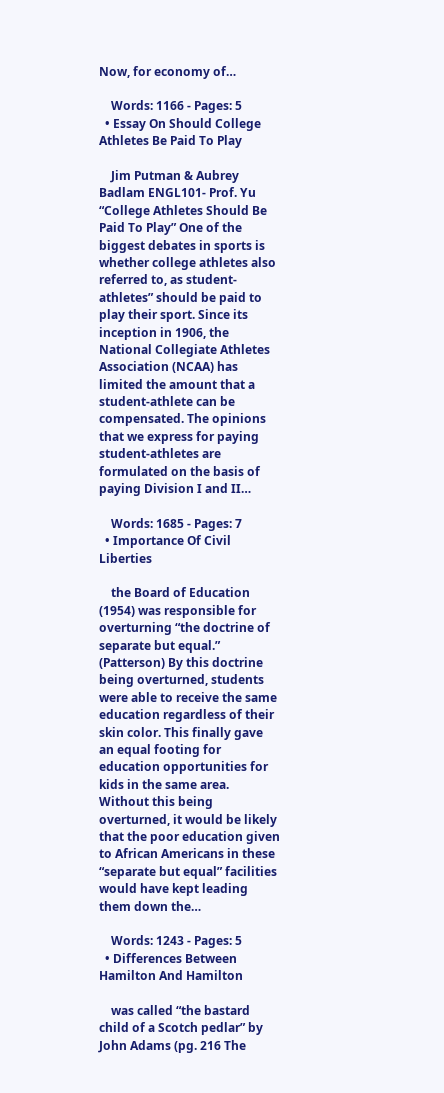Now, for economy of…

    Words: 1166 - Pages: 5
  • Essay On Should College Athletes Be Paid To Play

    Jim Putman & Aubrey Badlam ENGL101- Prof. Yu “College Athletes Should Be Paid To Play” One of the biggest debates in sports is whether college athletes also referred to, as student-athletes” should be paid to play their sport. Since its inception in 1906, the National Collegiate Athletes Association (NCAA) has limited the amount that a student-athlete can be compensated. The opinions that we express for paying student-athletes are formulated on the basis of paying Division I and II…

    Words: 1685 - Pages: 7
  • Importance Of Civil Liberties

    the Board of Education (1954) was responsible for overturning “the doctrine of separate but equal.” (Patterson) By this doctrine being overturned, students were able to receive the same education regardless of their skin color. This finally gave an equal footing for education opportunities for kids in the same area. Without this being overturned, it would be likely that the poor education given to African Americans in these “separate but equal” facilities would have kept leading them down the…

    Words: 1243 - Pages: 5
  • Differences Between Hamilton And Hamilton

    was called “the bastard child of a Scotch pedlar” by John Adams (pg. 216 The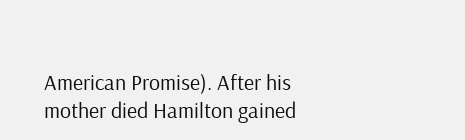American Promise). After his mother died Hamilton gained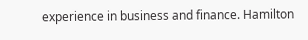experience in business and finance. Hamilton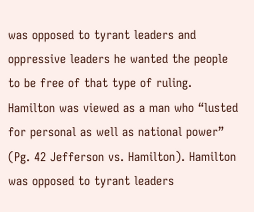was opposed to tyrant leaders and oppressive leaders he wanted the people to be free of that type of ruling. Hamilton was viewed as a man who “lusted for personal as well as national power” (Pg. 42 Jefferson vs. Hamilton). Hamilton was opposed to tyrant leaders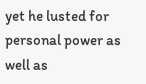yet he lusted for personal power as well as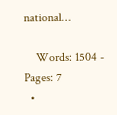national…

    Words: 1504 - Pages: 7
  •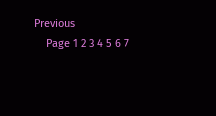Previous
    Page 1 2 3 4 5 6 7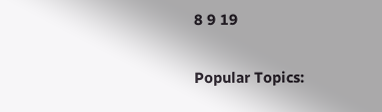8 9 19

Popular Topics: